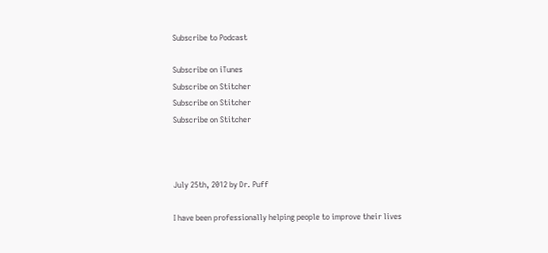Subscribe to Podcast

Subscribe on iTunes
Subscribe on Stitcher
Subscribe on Stitcher
Subscribe on Stitcher



July 25th, 2012 by Dr. Puff

I have been professionally helping people to improve their lives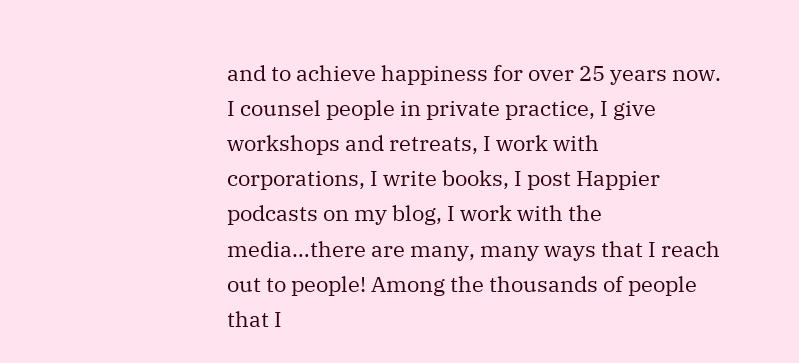and to achieve happiness for over 25 years now. I counsel people in private practice, I give workshops and retreats, I work with corporations, I write books, I post Happier podcasts on my blog, I work with the media…there are many, many ways that I reach out to people! Among the thousands of people that I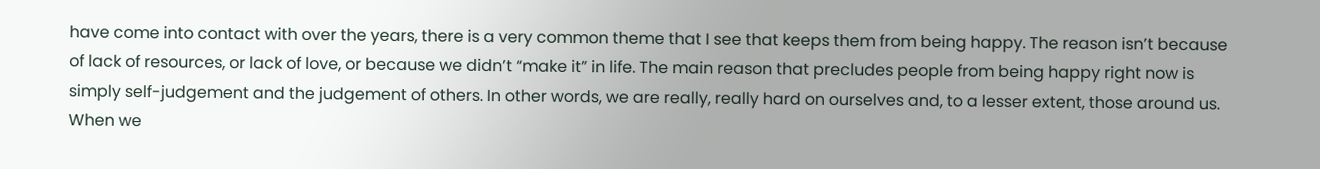have come into contact with over the years, there is a very common theme that I see that keeps them from being happy. The reason isn’t because of lack of resources, or lack of love, or because we didn’t “make it” in life. The main reason that precludes people from being happy right now is simply self-judgement and the judgement of others. In other words, we are really, really hard on ourselves and, to a lesser extent, those around us. When we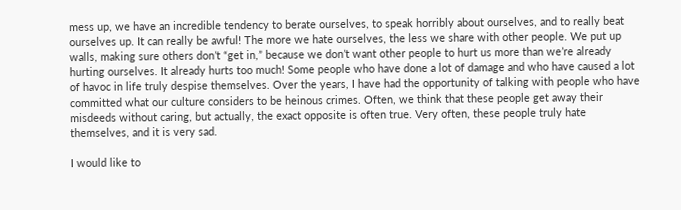mess up, we have an incredible tendency to berate ourselves, to speak horribly about ourselves, and to really beat ourselves up. It can really be awful! The more we hate ourselves, the less we share with other people. We put up walls, making sure others don’t “get in,” because we don’t want other people to hurt us more than we’re already hurting ourselves. It already hurts too much! Some people who have done a lot of damage and who have caused a lot of havoc in life truly despise themselves. Over the years, I have had the opportunity of talking with people who have committed what our culture considers to be heinous crimes. Often, we think that these people get away their misdeeds without caring, but actually, the exact opposite is often true. Very often, these people truly hate themselves, and it is very sad.

I would like to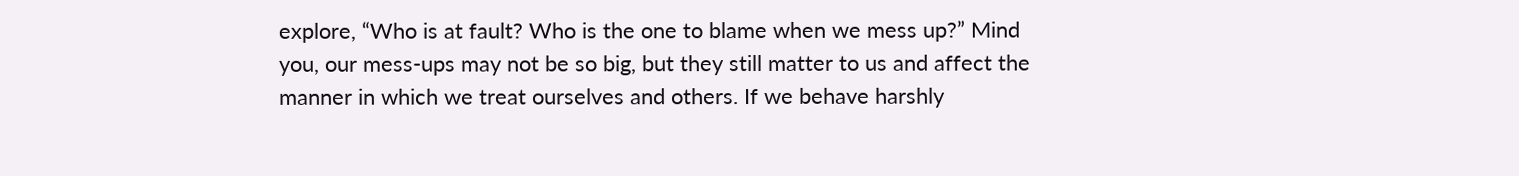explore, “Who is at fault? Who is the one to blame when we mess up?” Mind you, our mess-ups may not be so big, but they still matter to us and affect the manner in which we treat ourselves and others. If we behave harshly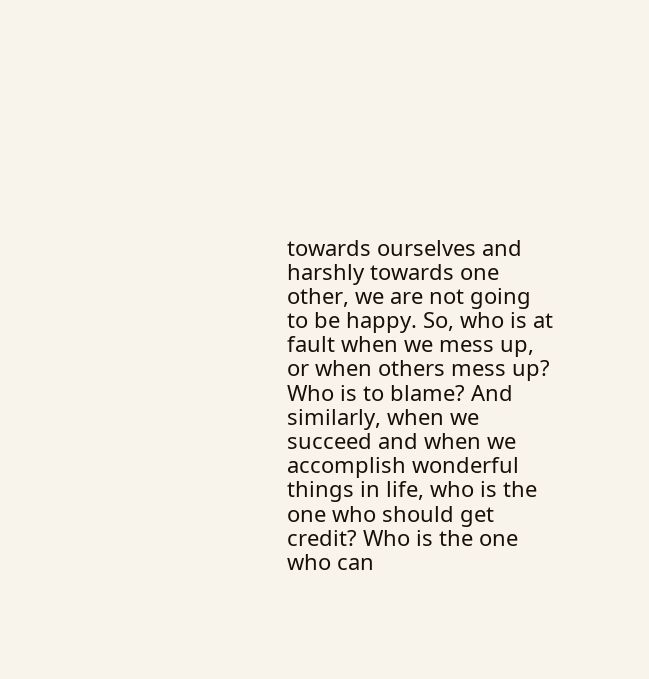towards ourselves and harshly towards one other, we are not going to be happy. So, who is at fault when we mess up, or when others mess up? Who is to blame? And similarly, when we succeed and when we accomplish wonderful things in life, who is the one who should get credit? Who is the one who can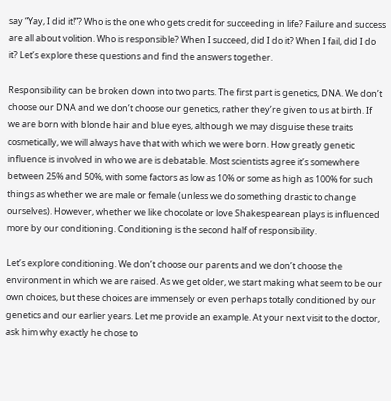say “Yay, I did it!”? Who is the one who gets credit for succeeding in life? Failure and success are all about volition. Who is responsible? When I succeed, did I do it? When I fail, did I do it? Let’s explore these questions and find the answers together.

Responsibility can be broken down into two parts. The first part is genetics, DNA. We don’t choose our DNA and we don’t choose our genetics, rather they’re given to us at birth. If we are born with blonde hair and blue eyes, although we may disguise these traits cosmetically, we will always have that with which we were born. How greatly genetic influence is involved in who we are is debatable. Most scientists agree it’s somewhere between 25% and 50%, with some factors as low as 10% or some as high as 100% for such things as whether we are male or female (unless we do something drastic to change ourselves). However, whether we like chocolate or love Shakespearean plays is influenced more by our conditioning. Conditioning is the second half of responsibility.

Let’s explore conditioning. We don’t choose our parents and we don’t choose the environment in which we are raised. As we get older, we start making what seem to be our own choices, but these choices are immensely or even perhaps totally conditioned by our genetics and our earlier years. Let me provide an example. At your next visit to the doctor, ask him why exactly he chose to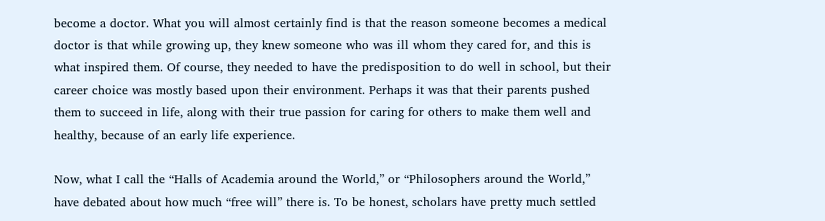become a doctor. What you will almost certainly find is that the reason someone becomes a medical doctor is that while growing up, they knew someone who was ill whom they cared for, and this is what inspired them. Of course, they needed to have the predisposition to do well in school, but their career choice was mostly based upon their environment. Perhaps it was that their parents pushed them to succeed in life, along with their true passion for caring for others to make them well and healthy, because of an early life experience.

Now, what I call the “Halls of Academia around the World,” or “Philosophers around the World,” have debated about how much “free will” there is. To be honest, scholars have pretty much settled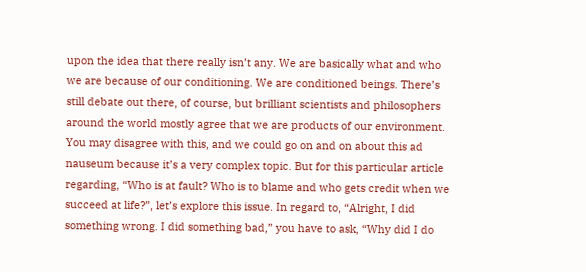upon the idea that there really isn’t any. We are basically what and who we are because of our conditioning. We are conditioned beings. There’s still debate out there, of course, but brilliant scientists and philosophers around the world mostly agree that we are products of our environment. You may disagree with this, and we could go on and on about this ad nauseum because it’s a very complex topic. But for this particular article regarding, “Who is at fault? Who is to blame and who gets credit when we succeed at life?”, let’s explore this issue. In regard to, “Alright, I did something wrong. I did something bad,” you have to ask, “Why did I do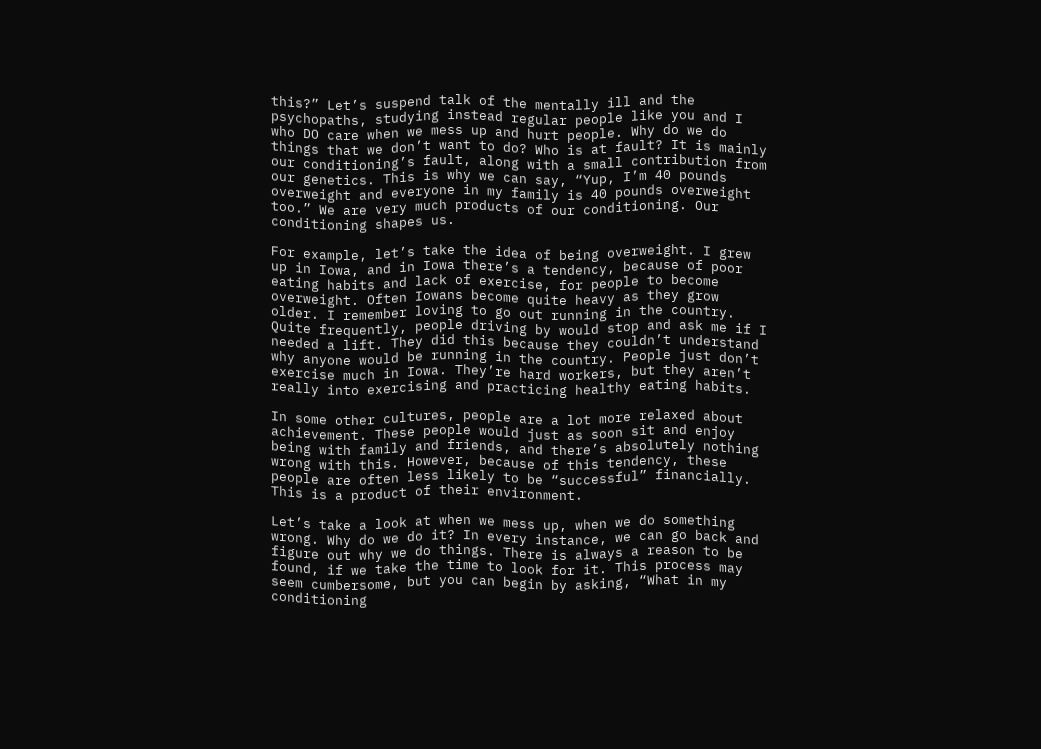this?” Let’s suspend talk of the mentally ill and the psychopaths, studying instead regular people like you and I who DO care when we mess up and hurt people. Why do we do things that we don’t want to do? Who is at fault? It is mainly our conditioning’s fault, along with a small contribution from our genetics. This is why we can say, “Yup, I’m 40 pounds overweight and everyone in my family is 40 pounds overweight too.” We are very much products of our conditioning. Our conditioning shapes us.

For example, let’s take the idea of being overweight. I grew up in Iowa, and in Iowa there’s a tendency, because of poor eating habits and lack of exercise, for people to become overweight. Often Iowans become quite heavy as they grow older. I remember loving to go out running in the country. Quite frequently, people driving by would stop and ask me if I needed a lift. They did this because they couldn’t understand why anyone would be running in the country. People just don’t exercise much in Iowa. They’re hard workers, but they aren’t really into exercising and practicing healthy eating habits.

In some other cultures, people are a lot more relaxed about achievement. These people would just as soon sit and enjoy being with family and friends, and there’s absolutely nothing wrong with this. However, because of this tendency, these people are often less likely to be “successful” financially. This is a product of their environment.

Let’s take a look at when we mess up, when we do something wrong. Why do we do it? In every instance, we can go back and figure out why we do things. There is always a reason to be found, if we take the time to look for it. This process may seem cumbersome, but you can begin by asking, “What in my conditioning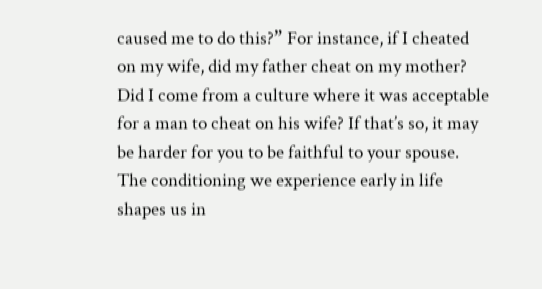caused me to do this?” For instance, if I cheated on my wife, did my father cheat on my mother? Did I come from a culture where it was acceptable for a man to cheat on his wife? If that’s so, it may be harder for you to be faithful to your spouse. The conditioning we experience early in life shapes us in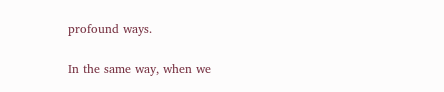profound ways.

In the same way, when we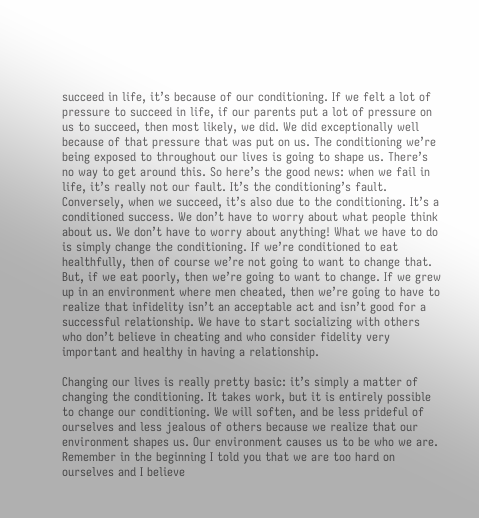succeed in life, it’s because of our conditioning. If we felt a lot of pressure to succeed in life, if our parents put a lot of pressure on us to succeed, then most likely, we did. We did exceptionally well because of that pressure that was put on us. The conditioning we’re being exposed to throughout our lives is going to shape us. There’s no way to get around this. So here’s the good news: when we fail in life, it’s really not our fault. It’s the conditioning’s fault. Conversely, when we succeed, it’s also due to the conditioning. It’s a conditioned success. We don’t have to worry about what people think about us. We don’t have to worry about anything! What we have to do is simply change the conditioning. If we’re conditioned to eat healthfully, then of course we’re not going to want to change that. But, if we eat poorly, then we’re going to want to change. If we grew up in an environment where men cheated, then we’re going to have to realize that infidelity isn’t an acceptable act and isn’t good for a successful relationship. We have to start socializing with others who don’t believe in cheating and who consider fidelity very important and healthy in having a relationship.

Changing our lives is really pretty basic: it’s simply a matter of changing the conditioning. It takes work, but it is entirely possible to change our conditioning. We will soften, and be less prideful of ourselves and less jealous of others because we realize that our environment shapes us. Our environment causes us to be who we are. Remember in the beginning I told you that we are too hard on ourselves and I believe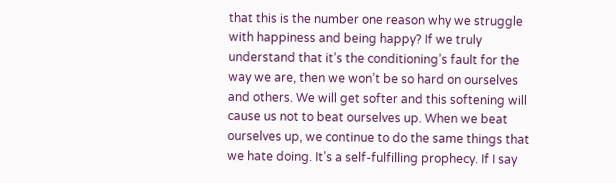that this is the number one reason why we struggle with happiness and being happy? If we truly understand that it’s the conditioning’s fault for the way we are, then we won’t be so hard on ourselves and others. We will get softer and this softening will cause us not to beat ourselves up. When we beat ourselves up, we continue to do the same things that we hate doing. It’s a self-fulfilling prophecy. If I say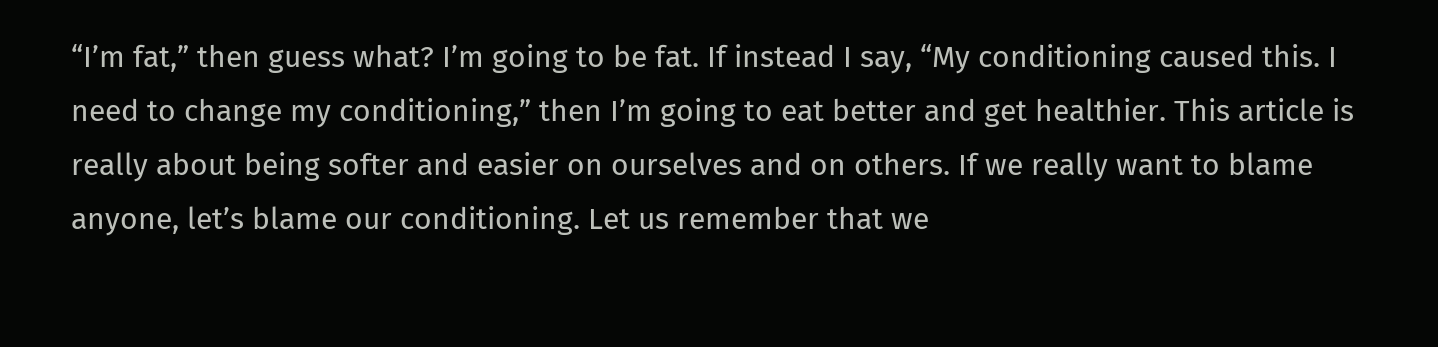“I’m fat,” then guess what? I’m going to be fat. If instead I say, “My conditioning caused this. I need to change my conditioning,” then I’m going to eat better and get healthier. This article is really about being softer and easier on ourselves and on others. If we really want to blame anyone, let’s blame our conditioning. Let us remember that we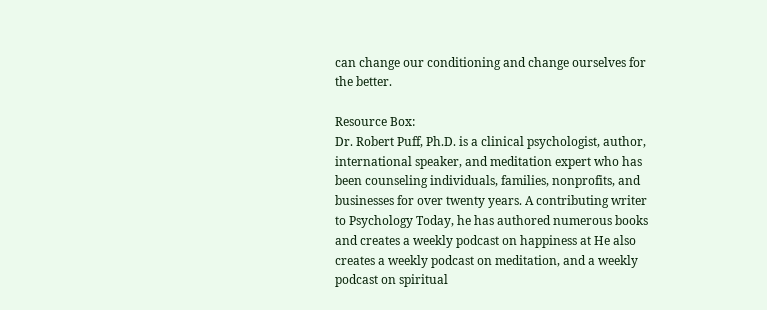can change our conditioning and change ourselves for the better.

Resource Box:
Dr. Robert Puff, Ph.D. is a clinical psychologist, author, international speaker, and meditation expert who has been counseling individuals, families, nonprofits, and businesses for over twenty years. A contributing writer to Psychology Today, he has authored numerous books and creates a weekly podcast on happiness at He also creates a weekly podcast on meditation, and a weekly podcast on spiritual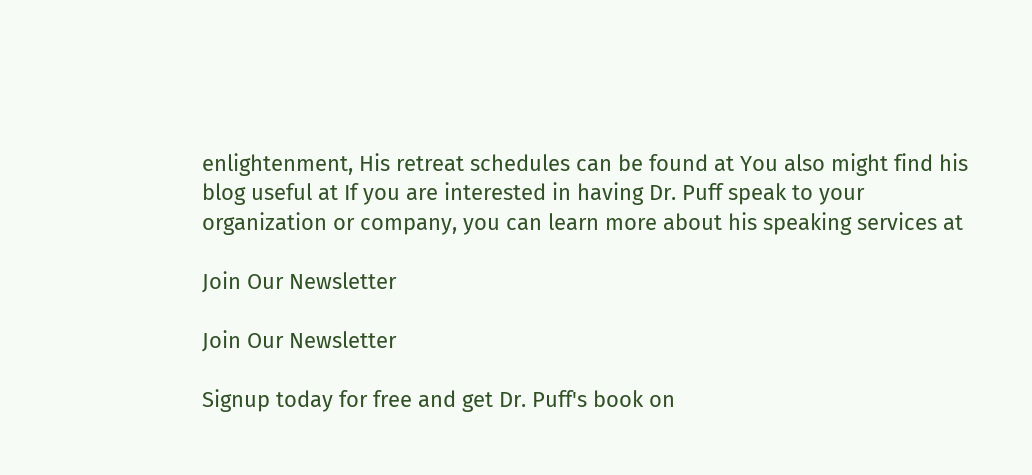enlightenment, His retreat schedules can be found at You also might find his blog useful at If you are interested in having Dr. Puff speak to your organization or company, you can learn more about his speaking services at

Join Our Newsletter

Join Our Newsletter

Signup today for free and get Dr. Puff's book on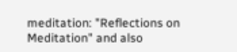meditation: "Reflections on Meditation" and also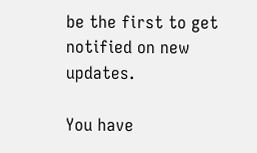be the first to get notified on new updates.

You have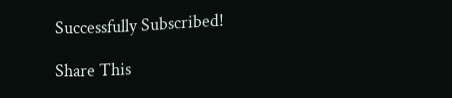Successfully Subscribed!

Share This